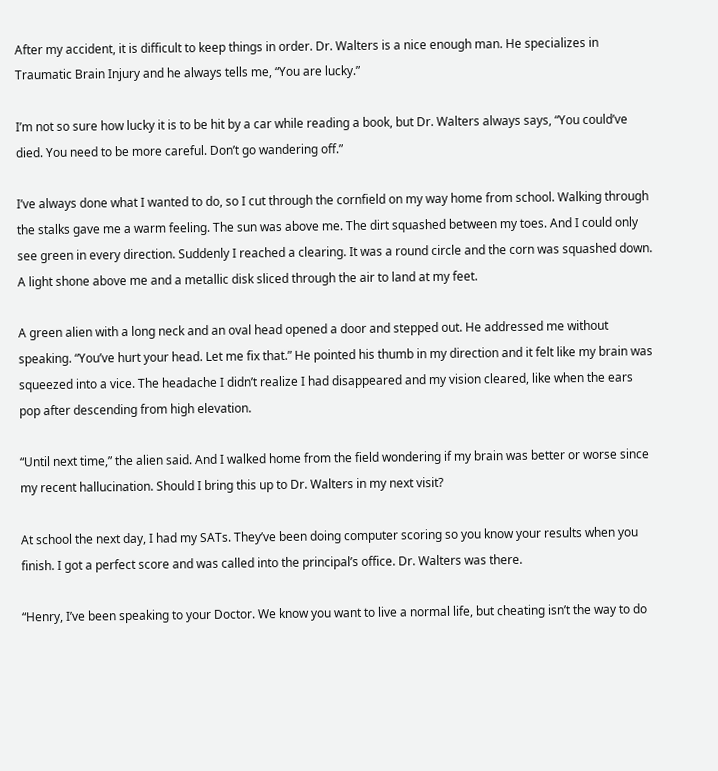After my accident, it is difficult to keep things in order. Dr. Walters is a nice enough man. He specializes in Traumatic Brain Injury and he always tells me, “You are lucky.”

I’m not so sure how lucky it is to be hit by a car while reading a book, but Dr. Walters always says, “You could’ve died. You need to be more careful. Don’t go wandering off.”

I’ve always done what I wanted to do, so I cut through the cornfield on my way home from school. Walking through the stalks gave me a warm feeling. The sun was above me. The dirt squashed between my toes. And I could only see green in every direction. Suddenly I reached a clearing. It was a round circle and the corn was squashed down. A light shone above me and a metallic disk sliced through the air to land at my feet.

A green alien with a long neck and an oval head opened a door and stepped out. He addressed me without speaking. “You’ve hurt your head. Let me fix that.” He pointed his thumb in my direction and it felt like my brain was squeezed into a vice. The headache I didn’t realize I had disappeared and my vision cleared, like when the ears pop after descending from high elevation.

“Until next time,” the alien said. And I walked home from the field wondering if my brain was better or worse since my recent hallucination. Should I bring this up to Dr. Walters in my next visit?

At school the next day, I had my SATs. They’ve been doing computer scoring so you know your results when you finish. I got a perfect score and was called into the principal’s office. Dr. Walters was there.

“Henry, I’ve been speaking to your Doctor. We know you want to live a normal life, but cheating isn’t the way to do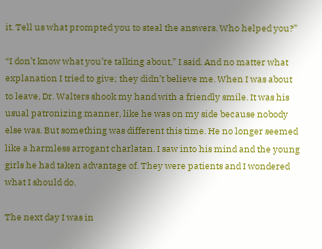it. Tell us what prompted you to steal the answers. Who helped you?”

“I don’t know what you’re talking about,” I said. And no matter what explanation I tried to give; they didn’t believe me. When I was about to leave, Dr. Walters shook my hand with a friendly smile. It was his usual patronizing manner, like he was on my side because nobody else was. But something was different this time. He no longer seemed like a harmless arrogant charlatan. I saw into his mind and the young girls he had taken advantage of. They were patients and I wondered what I should do.

The next day I was in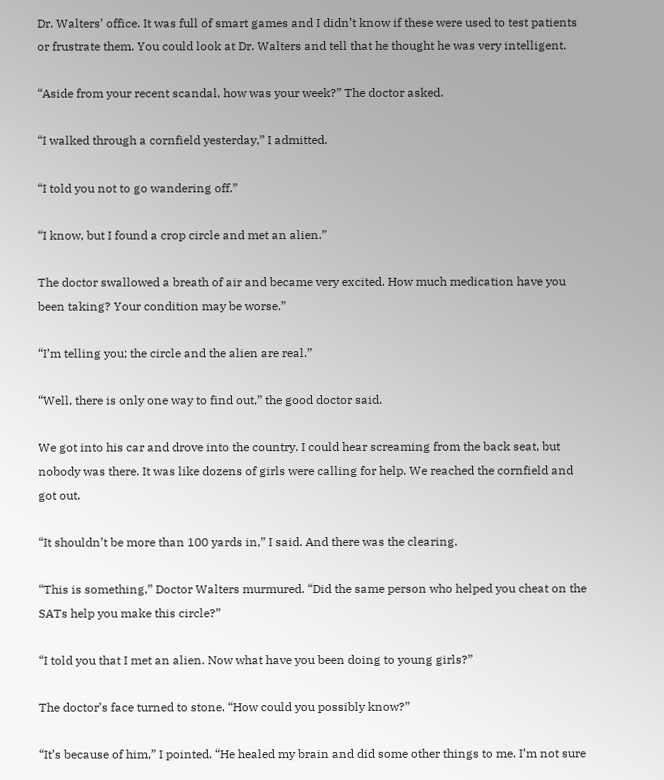Dr. Walters’ office. It was full of smart games and I didn’t know if these were used to test patients or frustrate them. You could look at Dr. Walters and tell that he thought he was very intelligent.

“Aside from your recent scandal, how was your week?” The doctor asked.

“I walked through a cornfield yesterday,” I admitted.

“I told you not to go wandering off.”

“I know, but I found a crop circle and met an alien.”

The doctor swallowed a breath of air and became very excited. How much medication have you been taking? Your condition may be worse.”

“I’m telling you; the circle and the alien are real.”

“Well, there is only one way to find out,” the good doctor said.

We got into his car and drove into the country. I could hear screaming from the back seat, but nobody was there. It was like dozens of girls were calling for help. We reached the cornfield and got out.

“It shouldn’t be more than 100 yards in,” I said. And there was the clearing.

“This is something,” Doctor Walters murmured. “Did the same person who helped you cheat on the SATs help you make this circle?”

“I told you that I met an alien. Now what have you been doing to young girls?”

The doctor’s face turned to stone. “How could you possibly know?”

“It’s because of him,” I pointed. “He healed my brain and did some other things to me. I’m not sure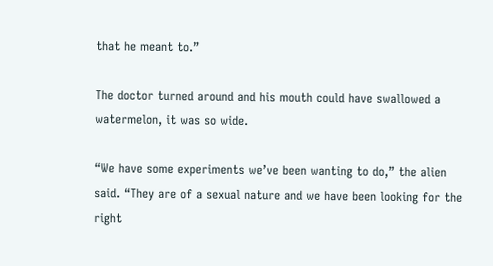that he meant to.”

The doctor turned around and his mouth could have swallowed a watermelon, it was so wide.

“We have some experiments we’ve been wanting to do,” the alien said. “They are of a sexual nature and we have been looking for the right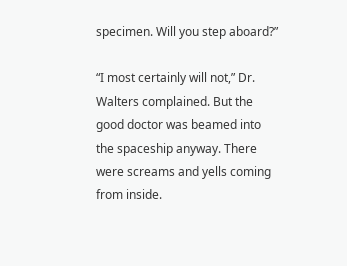specimen. Will you step aboard?”

“I most certainly will not,” Dr. Walters complained. But the good doctor was beamed into the spaceship anyway. There were screams and yells coming from inside.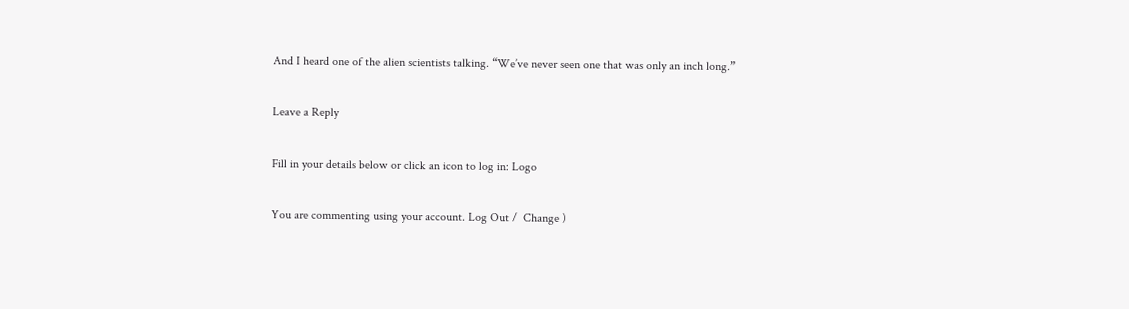And I heard one of the alien scientists talking. “We’ve never seen one that was only an inch long.”

Leave a Reply

Fill in your details below or click an icon to log in: Logo

You are commenting using your account. Log Out /  Change )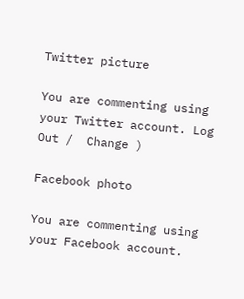Twitter picture

You are commenting using your Twitter account. Log Out /  Change )

Facebook photo

You are commenting using your Facebook account.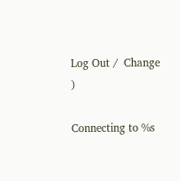Log Out /  Change )

Connecting to %s